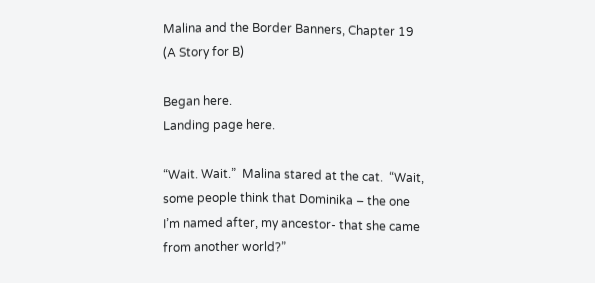Malina and the Border Banners, Chapter 19 (A Story for B)

Began here.
Landing page here.

“Wait. Wait.”  Malina stared at the cat.  “Wait, some people think that Dominika – the one I’m named after, my ancestor- that she came from another world?”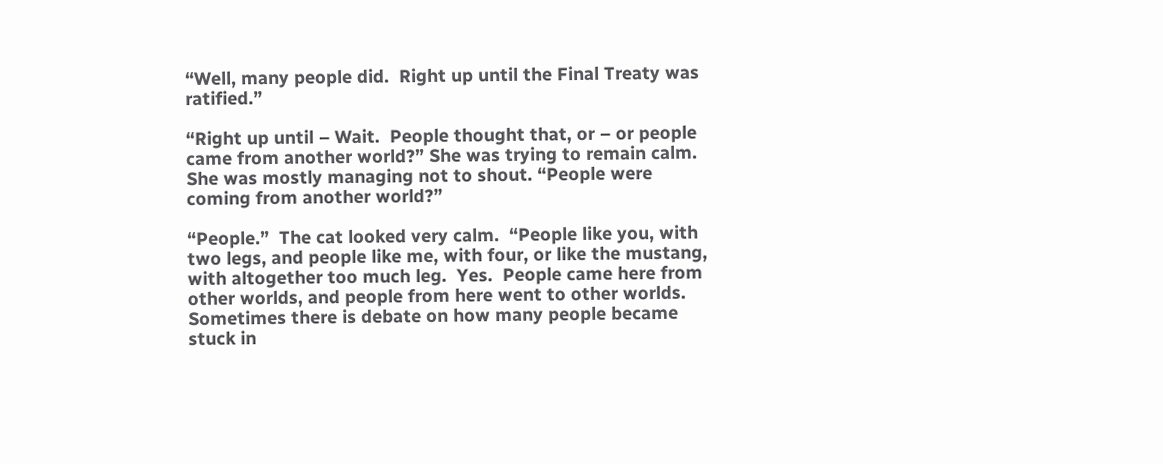“Well, many people did.  Right up until the Final Treaty was ratified.”

“Right up until – Wait.  People thought that, or – or people came from another world?” She was trying to remain calm.  She was mostly managing not to shout. “People were coming from another world?”

“People.”  The cat looked very calm.  “People like you, with two legs, and people like me, with four, or like the mustang, with altogether too much leg.  Yes.  People came here from other worlds, and people from here went to other worlds.  Sometimes there is debate on how many people became stuck in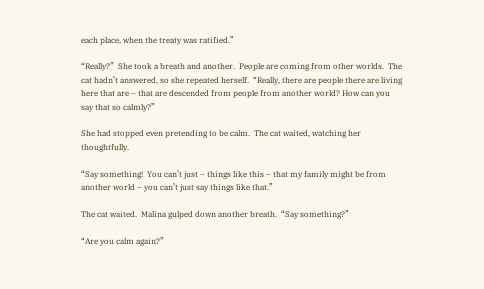each place, when the treaty was ratified.”

“Really?”  She took a breath and another.  People are coming from other worlds.  The cat hadn’t answered, so she repeated herself.  “Really, there are people there are living here that are – that are descended from people from another world? How can you say that so calmly?”

She had stopped even pretending to be calm.  The cat waited, watching her thoughtfully.

“Say something!  You can’t just – things like this – that my family might be from another world – you can’t just say things like that.”

The cat waited.  Malina gulped down another breath.  “Say something?”

“Are you calm again?”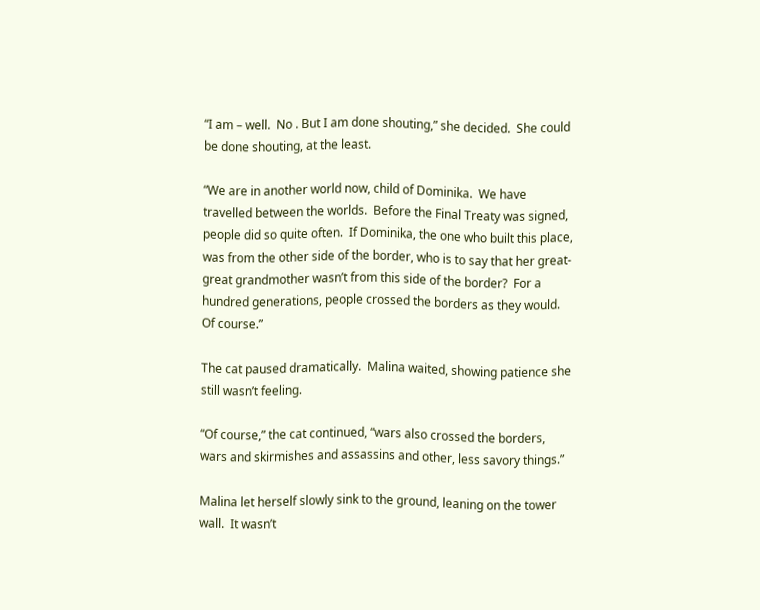“I am – well.  No . But I am done shouting,” she decided.  She could be done shouting, at the least.

“We are in another world now, child of Dominika.  We have travelled between the worlds.  Before the Final Treaty was signed, people did so quite often.  If Dominika, the one who built this place, was from the other side of the border, who is to say that her great-great grandmother wasn’t from this side of the border?  For a hundred generations, people crossed the borders as they would.  Of course.”

The cat paused dramatically.  Malina waited, showing patience she still wasn’t feeling.

“Of course,” the cat continued, “wars also crossed the borders, wars and skirmishes and assassins and other, less savory things.”

Malina let herself slowly sink to the ground, leaning on the tower wall.  It wasn’t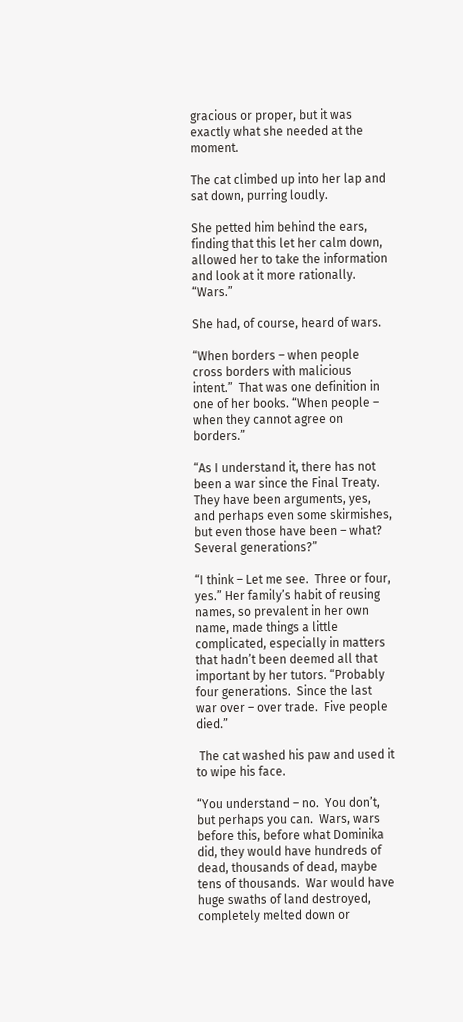gracious or proper, but it was exactly what she needed at the moment.

The cat climbed up into her lap and sat down, purring loudly.

She petted him behind the ears, finding that this let her calm down, allowed her to take the information and look at it more rationally.  “Wars.”

She had, of course, heard of wars.

“When borders – when people cross borders with malicious intent.”  That was one definition in one of her books. “When people – when they cannot agree on borders.”

“As I understand it, there has not been a war since the Final Treaty.  They have been arguments, yes, and perhaps even some skirmishes, but even those have been – what? Several generations?”

“I think – Let me see.  Three or four, yes.” Her family’s habit of reusing names, so prevalent in her own name, made things a little complicated, especially in matters that hadn’t been deemed all that important by her tutors. “Probably four generations.  Since the last war over – over trade.  Five people died.”

 The cat washed his paw and used it to wipe his face.

“You understand – no.  You don’t, but perhaps you can.  Wars, wars before this, before what Dominika did, they would have hundreds of dead, thousands of dead, maybe tens of thousands.  War would have huge swaths of land destroyed, completely melted down or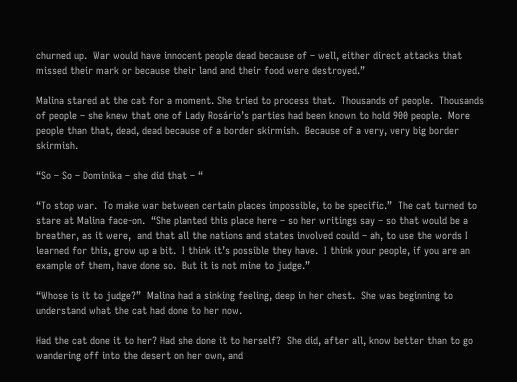churned up.  War would have innocent people dead because of – well, either direct attacks that missed their mark or because their land and their food were destroyed.”

Malina stared at the cat for a moment. She tried to process that.  Thousands of people.  Thousands of people – she knew that one of Lady Rosário’s parties had been known to hold 900 people.  More people than that, dead, dead because of a border skirmish.  Because of a very, very big border skirmish.

“So – So – Dominika – she did that – “

“To stop war.  To make war between certain places impossible, to be specific.”  The cat turned to stare at Malina face-on.  “She planted this place here – so her writings say – so that would be a breather, as it were,  and that all the nations and states involved could – ah, to use the words I learned for this, grow up a bit.  I think it’s possible they have.  I think your people, if you are an example of them, have done so.  But it is not mine to judge.”

“Whose is it to judge?”  Malina had a sinking feeling, deep in her chest.  She was beginning to understand what the cat had done to her now.

Had the cat done it to her? Had she done it to herself?  She did, after all, know better than to go wandering off into the desert on her own, and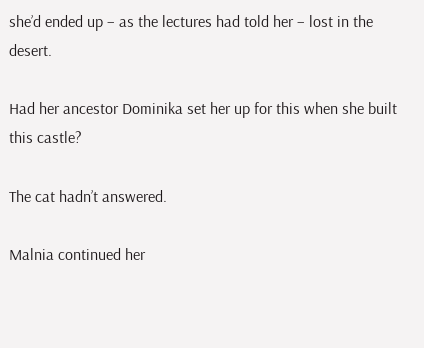she’d ended up – as the lectures had told her – lost in the desert.

Had her ancestor Dominika set her up for this when she built this castle?

The cat hadn’t answered.

Malnia continued her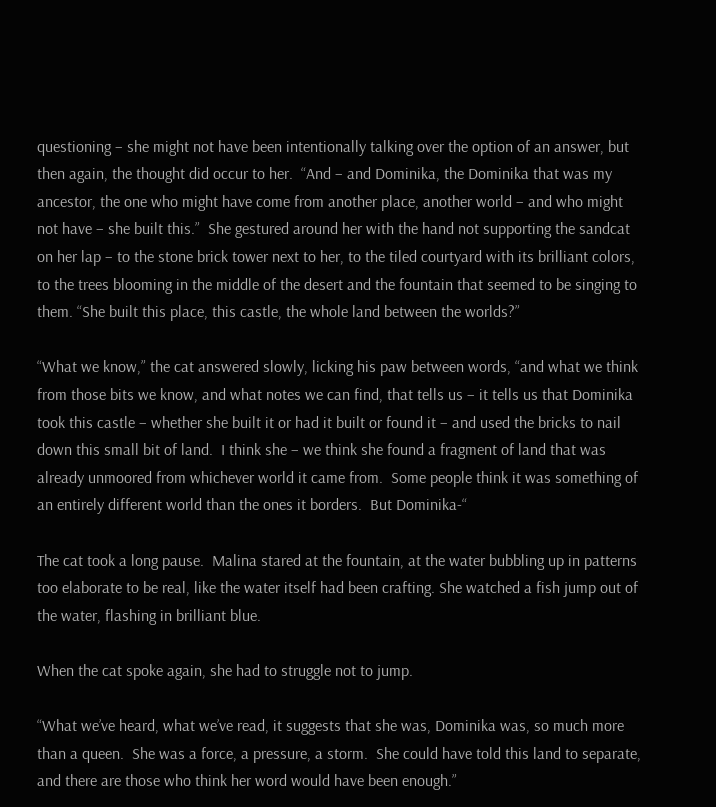questioning – she might not have been intentionally talking over the option of an answer, but then again, the thought did occur to her.  “And – and Dominika, the Dominika that was my ancestor, the one who might have come from another place, another world – and who might not have – she built this.”  She gestured around her with the hand not supporting the sandcat on her lap – to the stone brick tower next to her, to the tiled courtyard with its brilliant colors, to the trees blooming in the middle of the desert and the fountain that seemed to be singing to them. “She built this place, this castle, the whole land between the worlds?”

“What we know,” the cat answered slowly, licking his paw between words, “and what we think from those bits we know, and what notes we can find, that tells us – it tells us that Dominika took this castle – whether she built it or had it built or found it – and used the bricks to nail down this small bit of land.  I think she – we think she found a fragment of land that was already unmoored from whichever world it came from.  Some people think it was something of an entirely different world than the ones it borders.  But Dominika-“

The cat took a long pause.  Malina stared at the fountain, at the water bubbling up in patterns too elaborate to be real, like the water itself had been crafting. She watched a fish jump out of the water, flashing in brilliant blue.

When the cat spoke again, she had to struggle not to jump.

“What we’ve heard, what we’ve read, it suggests that she was, Dominika was, so much more than a queen.  She was a force, a pressure, a storm.  She could have told this land to separate, and there are those who think her word would have been enough.”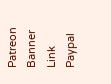Patreon Banner Link Paypal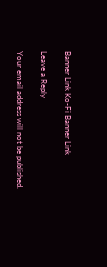Banner Link Ko-Fi Banner Link

Leave a Reply

Your email address will not be published.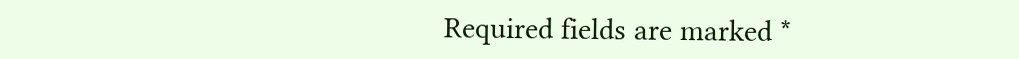Required fields are marked *